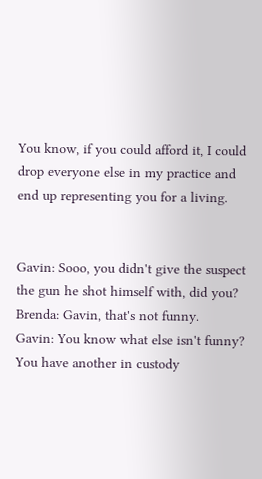You know, if you could afford it, I could drop everyone else in my practice and end up representing you for a living.


Gavin: Sooo, you didn't give the suspect the gun he shot himself with, did you?
Brenda: Gavin, that's not funny.
Gavin: You know what else isn't funny? You have another in custody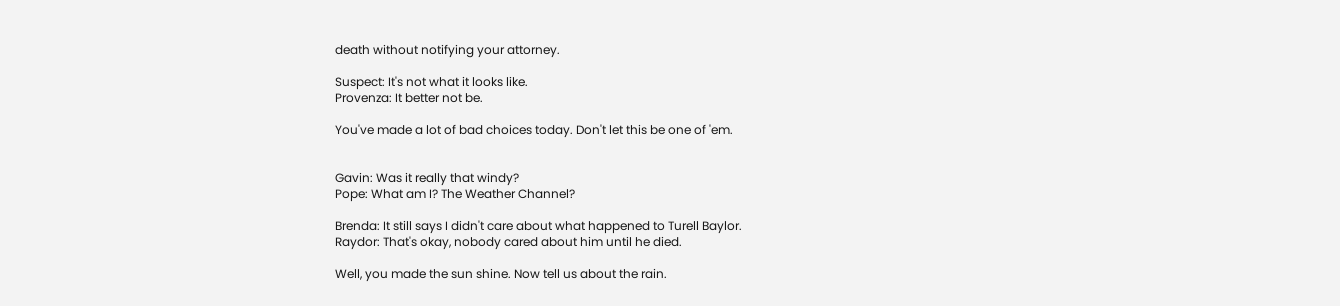death without notifying your attorney.

Suspect: It's not what it looks like.
Provenza: It better not be.

You've made a lot of bad choices today. Don't let this be one of 'em.


Gavin: Was it really that windy?
Pope: What am I? The Weather Channel?

Brenda: It still says I didn't care about what happened to Turell Baylor.
Raydor: That's okay, nobody cared about him until he died.

Well, you made the sun shine. Now tell us about the rain.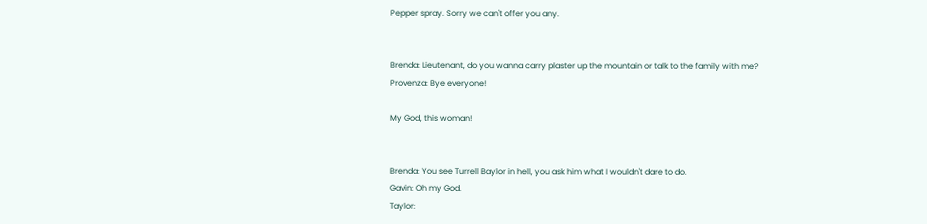Pepper spray. Sorry we can't offer you any.


Brenda: Lieutenant, do you wanna carry plaster up the mountain or talk to the family with me?
Provenza: Bye everyone!

My God, this woman!


Brenda: You see Turrell Baylor in hell, you ask him what I wouldn't dare to do.
Gavin: Oh my God.
Taylor: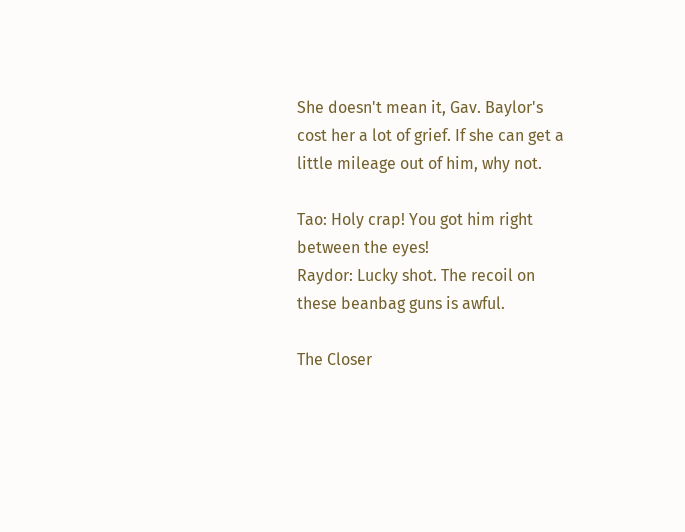She doesn't mean it, Gav. Baylor's cost her a lot of grief. If she can get a little mileage out of him, why not.

Tao: Holy crap! You got him right between the eyes!
Raydor: Lucky shot. The recoil on these beanbag guns is awful.

The Closer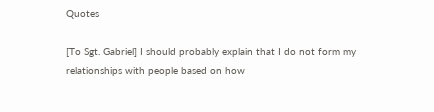Quotes

[To Sgt. Gabriel] I should probably explain that I do not form my relationships with people based on how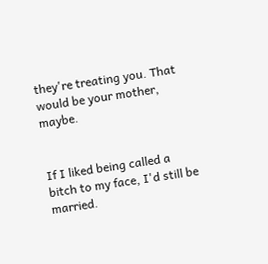they're treating you. That would be your mother, maybe.


If I liked being called a bitch to my face, I'd still be married.